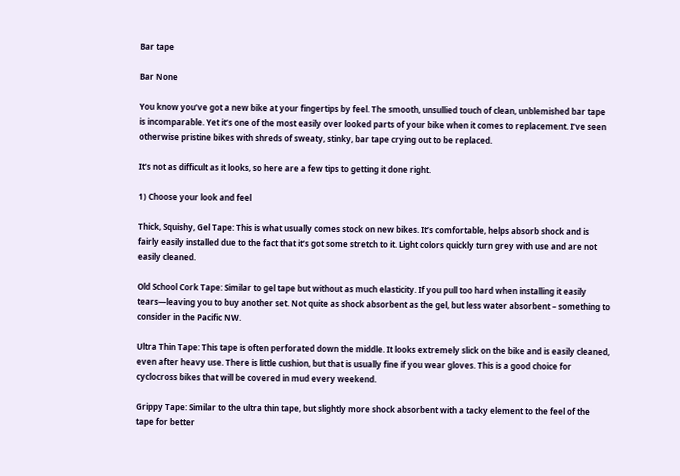Bar tape

Bar None

You know you’ve got a new bike at your fingertips by feel. The smooth, unsullied touch of clean, unblemished bar tape is incomparable. Yet it’s one of the most easily over looked parts of your bike when it comes to replacement. I’ve seen otherwise pristine bikes with shreds of sweaty, stinky, bar tape crying out to be replaced.

It’s not as difficult as it looks, so here are a few tips to getting it done right.

1) Choose your look and feel

Thick, Squishy, Gel Tape: This is what usually comes stock on new bikes. It’s comfortable, helps absorb shock and is fairly easily installed due to the fact that it’s got some stretch to it. Light colors quickly turn grey with use and are not easily cleaned.

Old School Cork Tape: Similar to gel tape but without as much elasticity. If you pull too hard when installing it easily tears—leaving you to buy another set. Not quite as shock absorbent as the gel, but less water absorbent – something to consider in the Pacific NW.

Ultra Thin Tape: This tape is often perforated down the middle. It looks extremely slick on the bike and is easily cleaned, even after heavy use. There is little cushion, but that is usually fine if you wear gloves. This is a good choice for cyclocross bikes that will be covered in mud every weekend.

Grippy Tape: Similar to the ultra thin tape, but slightly more shock absorbent with a tacky element to the feel of the tape for better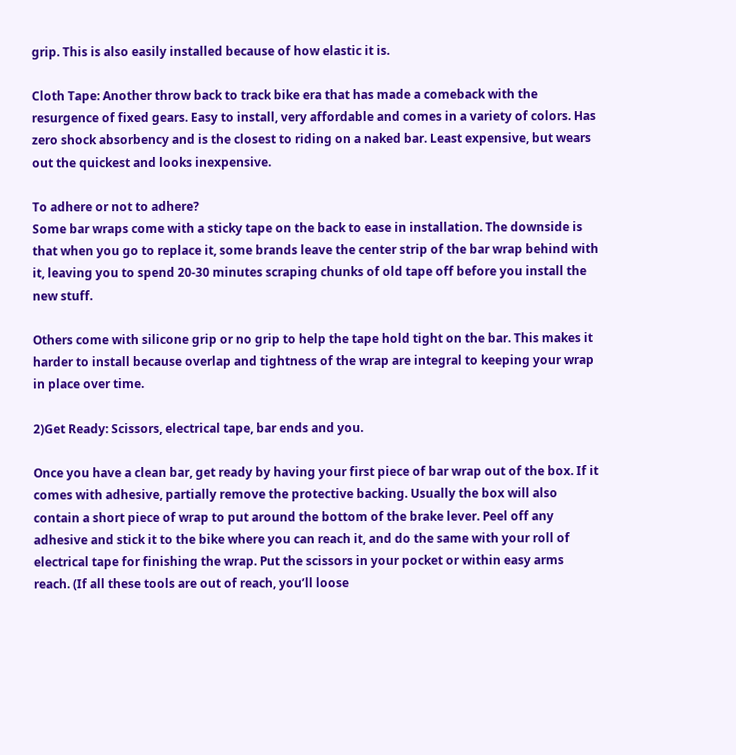grip. This is also easily installed because of how elastic it is.

Cloth Tape: Another throw back to track bike era that has made a comeback with the resurgence of fixed gears. Easy to install, very affordable and comes in a variety of colors. Has zero shock absorbency and is the closest to riding on a naked bar. Least expensive, but wears out the quickest and looks inexpensive.

To adhere or not to adhere?
Some bar wraps come with a sticky tape on the back to ease in installation. The downside is that when you go to replace it, some brands leave the center strip of the bar wrap behind with it, leaving you to spend 20-30 minutes scraping chunks of old tape off before you install the new stuff.

Others come with silicone grip or no grip to help the tape hold tight on the bar. This makes it harder to install because overlap and tightness of the wrap are integral to keeping your wrap in place over time.

2)Get Ready: Scissors, electrical tape, bar ends and you.

Once you have a clean bar, get ready by having your first piece of bar wrap out of the box. If it comes with adhesive, partially remove the protective backing. Usually the box will also contain a short piece of wrap to put around the bottom of the brake lever. Peel off any adhesive and stick it to the bike where you can reach it, and do the same with your roll of electrical tape for finishing the wrap. Put the scissors in your pocket or within easy arms reach. (If all these tools are out of reach, you’ll loose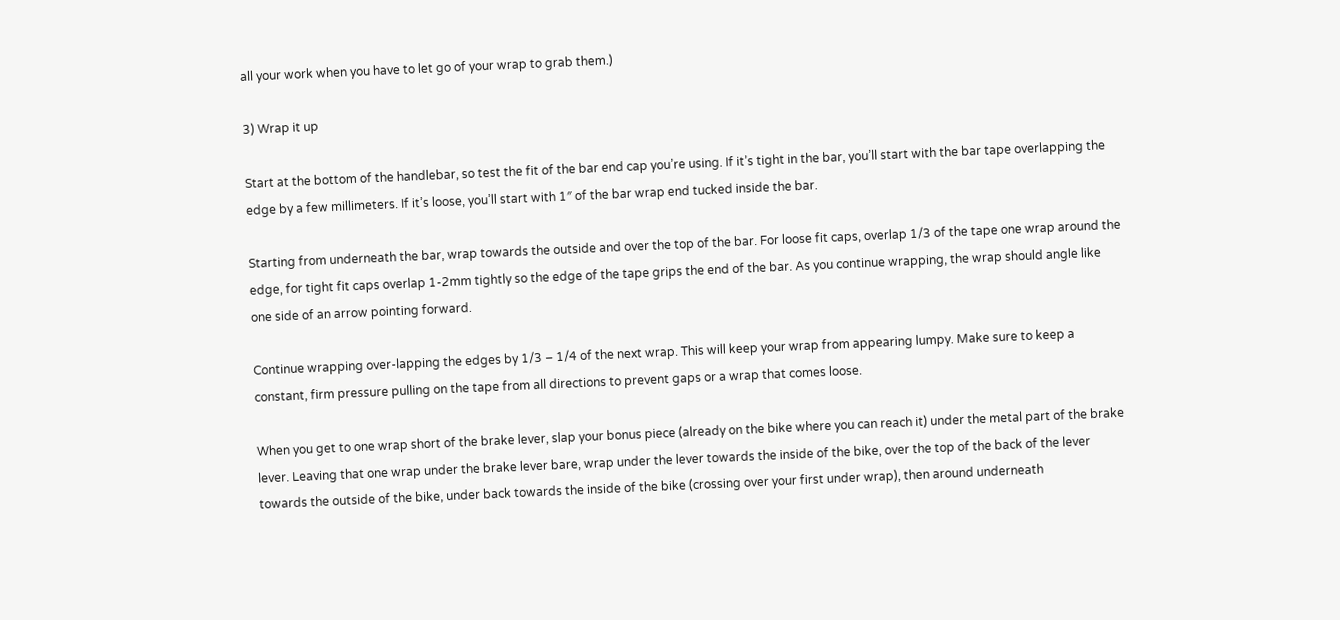all your work when you have to let go of your wrap to grab them.)

3) Wrap it up

Start at the bottom of the handlebar, so test the fit of the bar end cap you’re using. If it’s tight in the bar, you’ll start with the bar tape overlapping the edge by a few millimeters. If it’s loose, you’ll start with 1″ of the bar wrap end tucked inside the bar.

Starting from underneath the bar, wrap towards the outside and over the top of the bar. For loose fit caps, overlap 1/3 of the tape one wrap around the edge, for tight fit caps overlap 1-2mm tightly so the edge of the tape grips the end of the bar. As you continue wrapping, the wrap should angle like one side of an arrow pointing forward.

Continue wrapping over-lapping the edges by 1/3 – 1/4 of the next wrap. This will keep your wrap from appearing lumpy. Make sure to keep a constant, firm pressure pulling on the tape from all directions to prevent gaps or a wrap that comes loose.

When you get to one wrap short of the brake lever, slap your bonus piece (already on the bike where you can reach it) under the metal part of the brake lever. Leaving that one wrap under the brake lever bare, wrap under the lever towards the inside of the bike, over the top of the back of the lever towards the outside of the bike, under back towards the inside of the bike (crossing over your first under wrap), then around underneath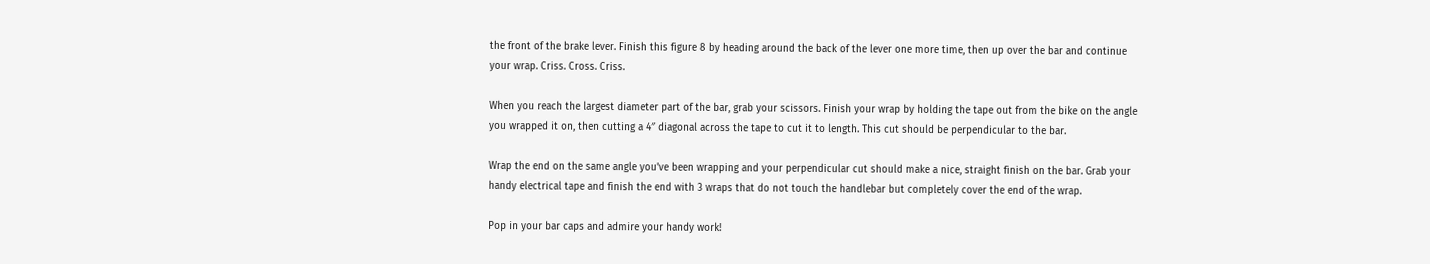the front of the brake lever. Finish this figure 8 by heading around the back of the lever one more time, then up over the bar and continue your wrap. Criss. Cross. Criss.

When you reach the largest diameter part of the bar, grab your scissors. Finish your wrap by holding the tape out from the bike on the angle you wrapped it on, then cutting a 4″ diagonal across the tape to cut it to length. This cut should be perpendicular to the bar.

Wrap the end on the same angle you’ve been wrapping and your perpendicular cut should make a nice, straight finish on the bar. Grab your handy electrical tape and finish the end with 3 wraps that do not touch the handlebar but completely cover the end of the wrap.

Pop in your bar caps and admire your handy work!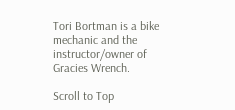Tori Bortman is a bike mechanic and the instructor/owner of Gracies Wrench.

Scroll to Top